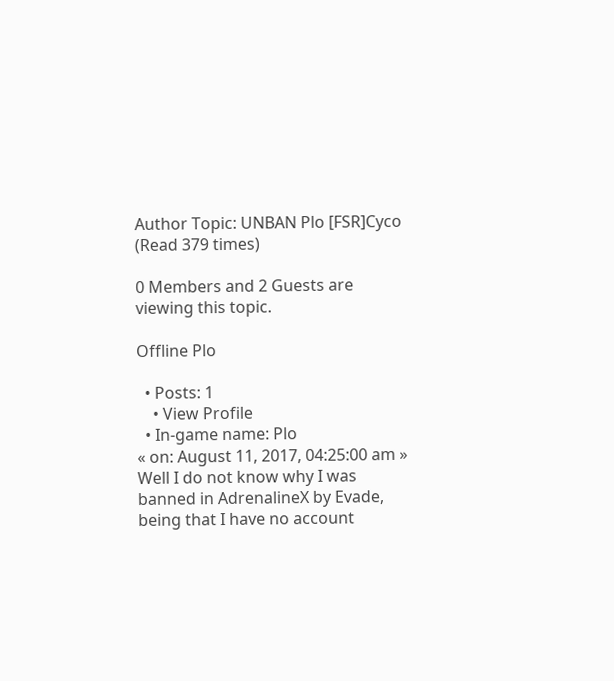Author Topic: UNBAN Plo [FSR]Cyco  (Read 379 times)

0 Members and 2 Guests are viewing this topic.

Offline Plo

  • Posts: 1
    • View Profile
  • In-game name: Plo
« on: August 11, 2017, 04:25:00 am »
Well I do not know why I was banned in AdrenalineX by Evade, being that I have no account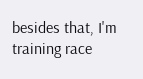besides that, I'm training race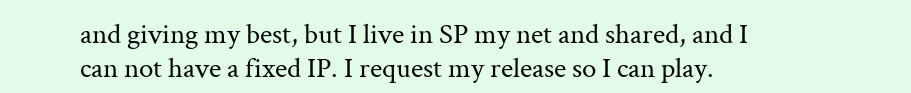and giving my best, but I live in SP my net and shared, and I can not have a fixed IP. I request my release so I can play.